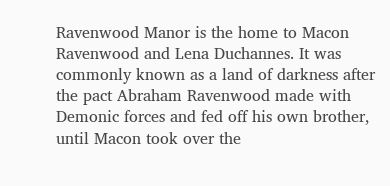Ravenwood Manor is the home to Macon Ravenwood and Lena Duchannes. It was commonly known as a land of darkness after the pact Abraham Ravenwood made with Demonic forces and fed off his own brother, until Macon took over the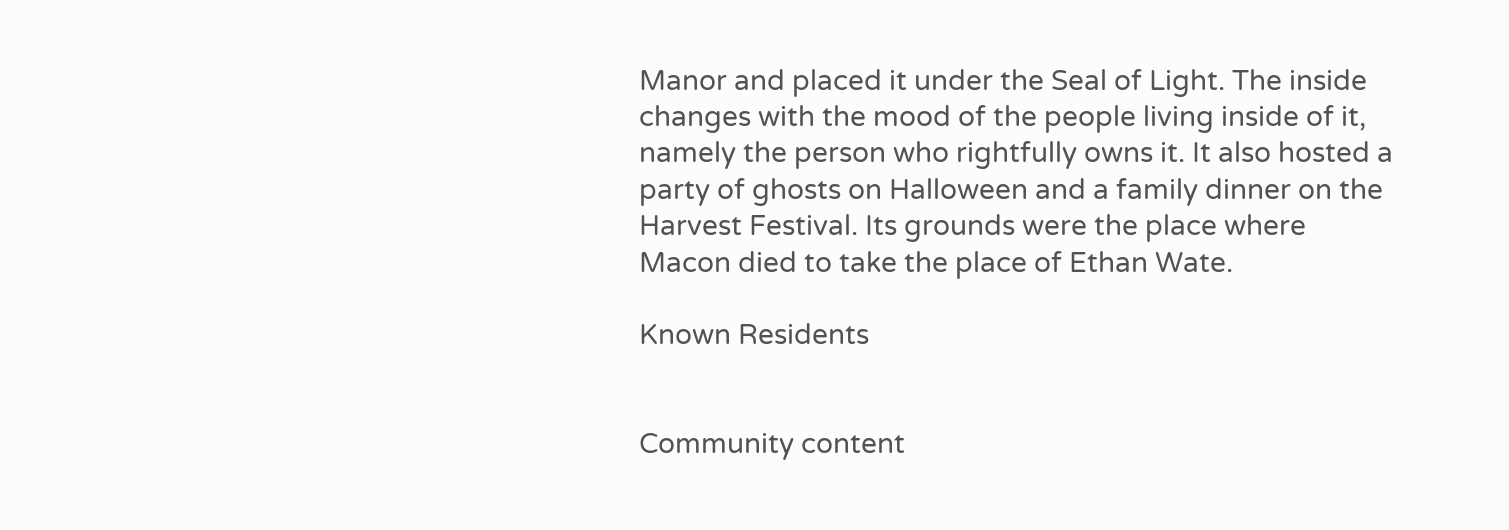Manor and placed it under the Seal of Light. The inside changes with the mood of the people living inside of it, namely the person who rightfully owns it. It also hosted a party of ghosts on Halloween and a family dinner on the Harvest Festival. Its grounds were the place where Macon died to take the place of Ethan Wate.

Known Residents


Community content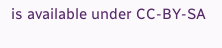is available under CC-BY-SA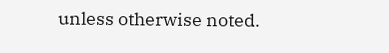unless otherwise noted.